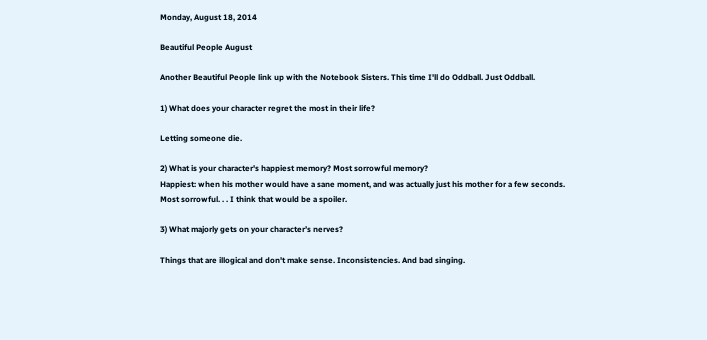Monday, August 18, 2014

Beautiful People August

Another Beautiful People link up with the Notebook Sisters. This time I'll do Oddball. Just Oddball.

1) What does your character regret the most in their life?

Letting someone die.

2) What is your character's happiest memory? Most sorrowful memory?
Happiest: when his mother would have a sane moment, and was actually just his mother for a few seconds.
Most sorrowful. . . I think that would be a spoiler.

3) What majorly gets on your character’s nerves?

Things that are illogical and don't make sense. Inconsistencies. And bad singing.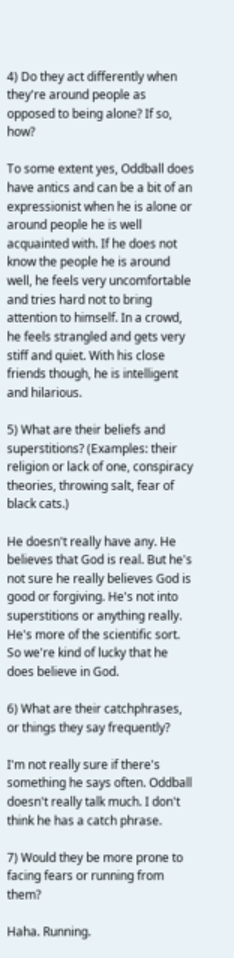4) Do they act differently when they're around people as opposed to being alone? If so, how?

To some extent yes, Oddball does have antics and can be a bit of an expressionist when he is alone or around people he is well acquainted with. If he does not know the people he is around well, he feels very uncomfortable and tries hard not to bring attention to himself. In a crowd, he feels strangled and gets very stiff and quiet. With his close friends though, he is intelligent and hilarious.

5) What are their beliefs and superstitions? (Examples: their religion or lack of one, conspiracy theories, throwing salt, fear of black cats.)

He doesn't really have any. He believes that God is real. But he's not sure he really believes God is good or forgiving. He's not into superstitions or anything really. He's more of the scientific sort. So we're kind of lucky that he does believe in God.

6) What are their catchphrases, or things they say frequently?

I'm not really sure if there's something he says often. Oddball doesn't really talk much. I don't think he has a catch phrase.

7) Would they be more prone to facing fears or running from them?

Haha. Running.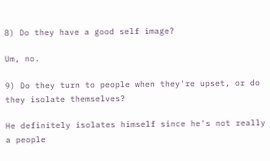8) Do they have a good self image?

Um, no.

9) Do they turn to people when they're upset, or do they isolate themselves?

He definitely isolates himself since he's not really a people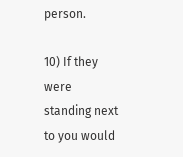person.

10) If they were standing next to you would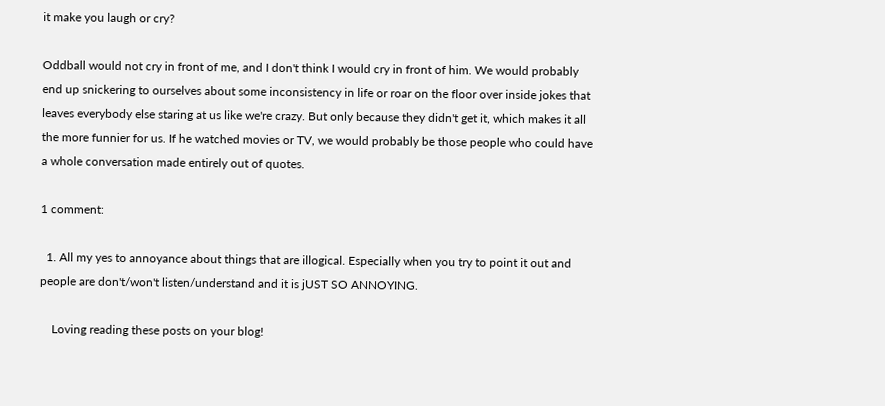it make you laugh or cry?

Oddball would not cry in front of me, and I don't think I would cry in front of him. We would probably end up snickering to ourselves about some inconsistency in life or roar on the floor over inside jokes that leaves everybody else staring at us like we're crazy. But only because they didn't get it, which makes it all the more funnier for us. If he watched movies or TV, we would probably be those people who could have a whole conversation made entirely out of quotes.

1 comment:

  1. All my yes to annoyance about things that are illogical. Especially when you try to point it out and people are don't/won't listen/understand and it is jUST SO ANNOYING.

    Loving reading these posts on your blog!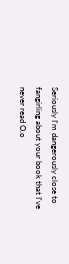Seriously I'm dangerously close to fangirling about your book that I've never read O.o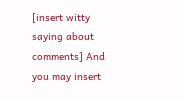[insert witty saying about comments] And you may insert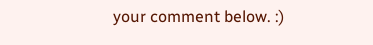your comment below. :)